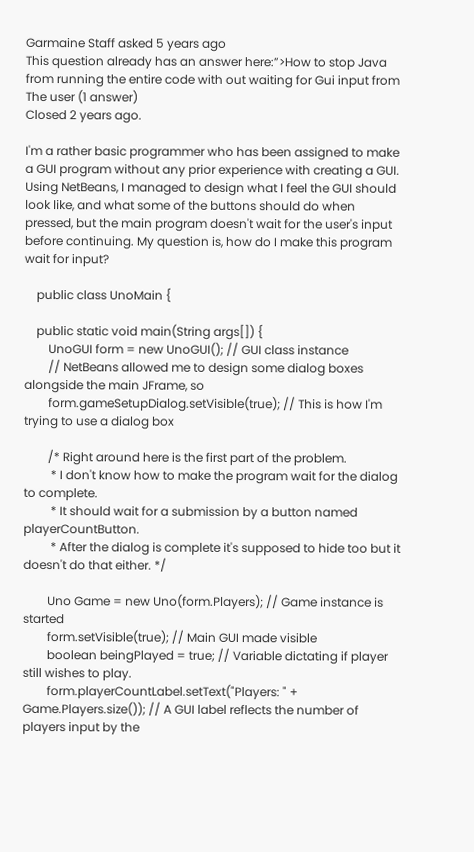Garmaine Staff asked 5 years ago
This question already has an answer here:”>How to stop Java from running the entire code with out waiting for Gui input from The user (1 answer)
Closed 2 years ago.

I'm a rather basic programmer who has been assigned to make a GUI program without any prior experience with creating a GUI. Using NetBeans, I managed to design what I feel the GUI should look like, and what some of the buttons should do when pressed, but the main program doesn't wait for the user's input before continuing. My question is, how do I make this program wait for input?

    public class UnoMain {

    public static void main(String args[]) {
        UnoGUI form = new UnoGUI(); // GUI class instance
        // NetBeans allowed me to design some dialog boxes alongside the main JFrame, so
        form.gameSetupDialog.setVisible(true); // This is how I'm trying to use a dialog box

        /* Right around here is the first part of the problem.
         * I don't know how to make the program wait for the dialog to complete.
         * It should wait for a submission by a button named playerCountButton.
         * After the dialog is complete it's supposed to hide too but it doesn't do that either. */

        Uno Game = new Uno(form.Players); // Game instance is started
        form.setVisible(true); // Main GUI made visible
        boolean beingPlayed = true; // Variable dictating if player still wishes to play.
        form.playerCountLabel.setText("Players: " + Game.Players.size()); // A GUI label reflects the number of players input by the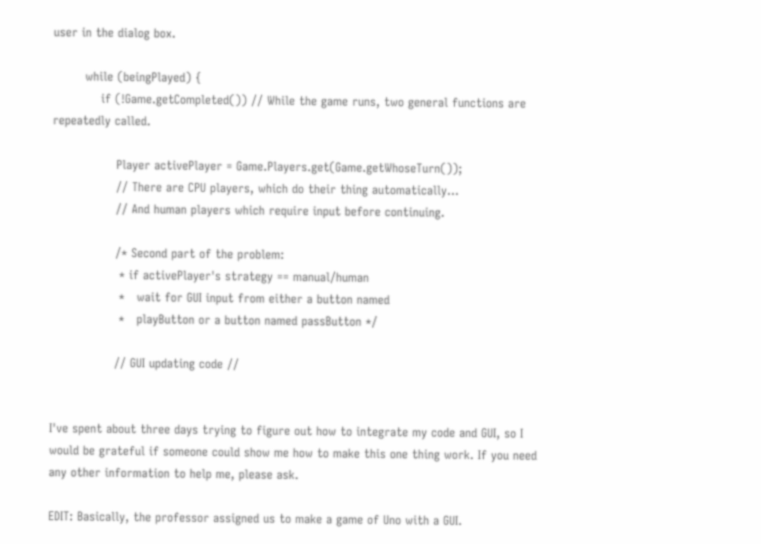user in the dialog box.

        while (beingPlayed) {
            if (!Game.getCompleted()) // While the game runs, two general functions are repeatedly called.

                Player activePlayer = Game.Players.get(Game.getWhoseTurn());
                // There are CPU players, which do their thing automatically...
                // And human players which require input before continuing.

                /* Second part of the problem:
                 * if activePlayer's strategy == manual/human
                 *   wait for GUI input from either a button named
                 *   playButton or a button named passButton */

                // GUI updating code //


I've spent about three days trying to figure out how to integrate my code and GUI, so I would be grateful if someone could show me how to make this one thing work. If you need any other information to help me, please ask.

EDIT: Basically, the professor assigned us to make a game of Uno with a GUI.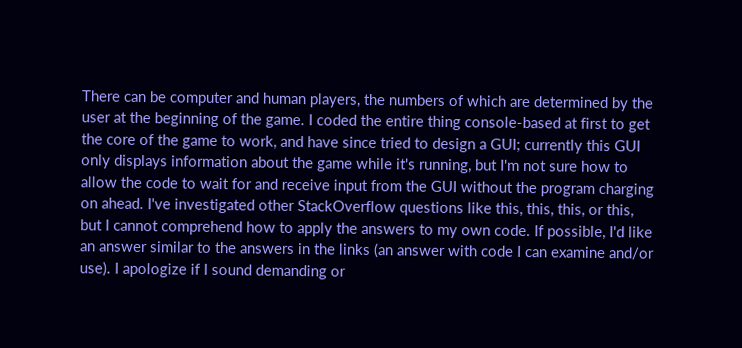There can be computer and human players, the numbers of which are determined by the user at the beginning of the game. I coded the entire thing console-based at first to get the core of the game to work, and have since tried to design a GUI; currently this GUI only displays information about the game while it's running, but I'm not sure how to allow the code to wait for and receive input from the GUI without the program charging on ahead. I've investigated other StackOverflow questions like this, this, this, or this, but I cannot comprehend how to apply the answers to my own code. If possible, I'd like an answer similar to the answers in the links (an answer with code I can examine and/or use). I apologize if I sound demanding or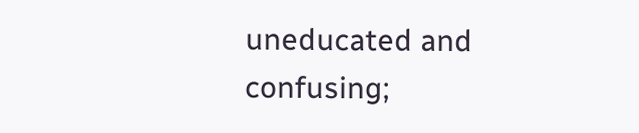uneducated and confusing;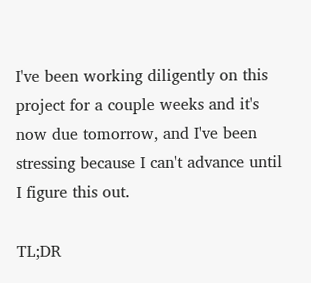I've been working diligently on this project for a couple weeks and it's now due tomorrow, and I've been stressing because I can't advance until I figure this out.

TL;DR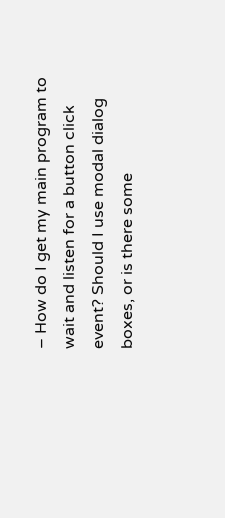– How do I get my main program to wait and listen for a button click event? Should I use modal dialog boxes, or is there some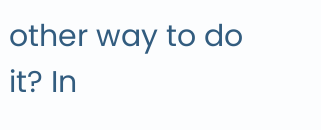other way to do it? In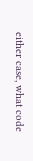either case, what code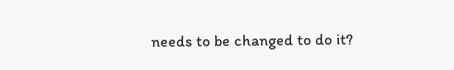needs to be changed to do it?